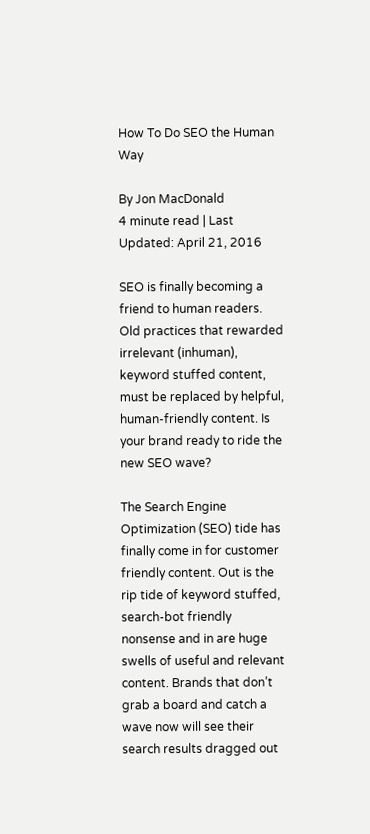How To Do SEO the Human Way

By Jon MacDonald
4 minute read | Last Updated: April 21, 2016

SEO is finally becoming a friend to human readers. Old practices that rewarded irrelevant (inhuman), keyword stuffed content, must be replaced by helpful, human-friendly content. Is your brand ready to ride the new SEO wave?

The Search Engine Optimization (SEO) tide has finally come in for customer friendly content. Out is the rip tide of keyword stuffed, search-bot friendly nonsense and in are huge swells of useful and relevant content. Brands that don’t grab a board and catch a wave now will see their search results dragged out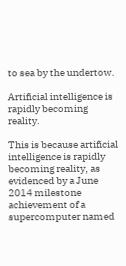to sea by the undertow.

Artificial intelligence is rapidly becoming reality.

This is because artificial intelligence is rapidly becoming reality, as evidenced by a June 2014 milestone achievement of a supercomputer named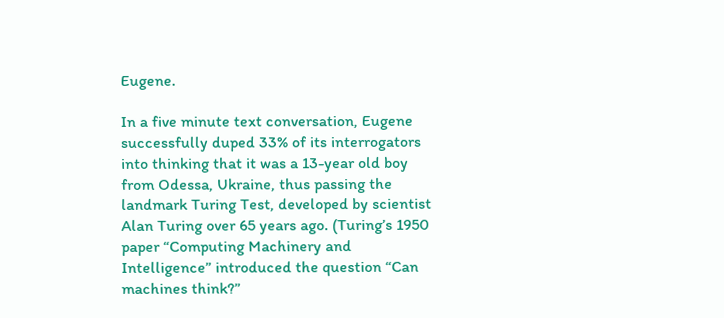Eugene.

In a five minute text conversation, Eugene successfully duped 33% of its interrogators into thinking that it was a 13-year old boy from Odessa, Ukraine, thus passing the landmark Turing Test, developed by scientist Alan Turing over 65 years ago. (Turing’s 1950 paper “Computing Machinery and Intelligence” introduced the question “Can machines think?”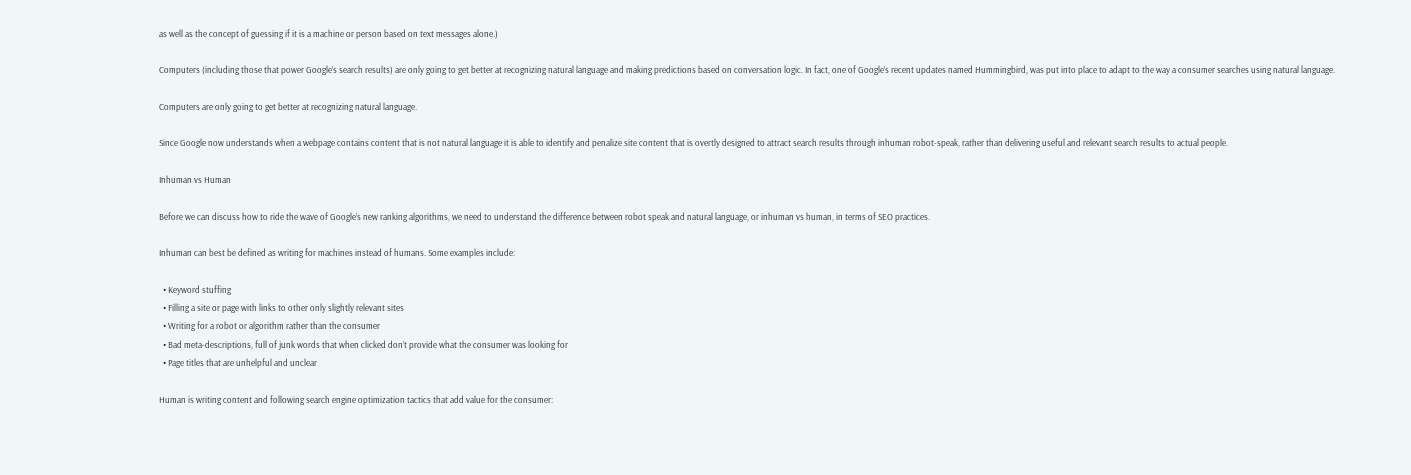as well as the concept of guessing if it is a machine or person based on text messages alone.)

Computers (including those that power Google’s search results) are only going to get better at recognizing natural language and making predictions based on conversation logic. In fact, one of Google’s recent updates named Hummingbird, was put into place to adapt to the way a consumer searches using natural language.

Computers are only going to get better at recognizing natural language.

Since Google now understands when a webpage contains content that is not natural language it is able to identify and penalize site content that is overtly designed to attract search results through inhuman robot-speak, rather than delivering useful and relevant search results to actual people.

Inhuman vs Human

Before we can discuss how to ride the wave of Google’s new ranking algorithms, we need to understand the difference between robot speak and natural language, or inhuman vs human, in terms of SEO practices.

Inhuman can best be defined as writing for machines instead of humans. Some examples include:

  • Keyword stuffing
  • Filling a site or page with links to other only slightly relevant sites
  • Writing for a robot or algorithm rather than the consumer
  • Bad meta-descriptions, full of junk words that when clicked don’t provide what the consumer was looking for
  • Page titles that are unhelpful and unclear

Human is writing content and following search engine optimization tactics that add value for the consumer: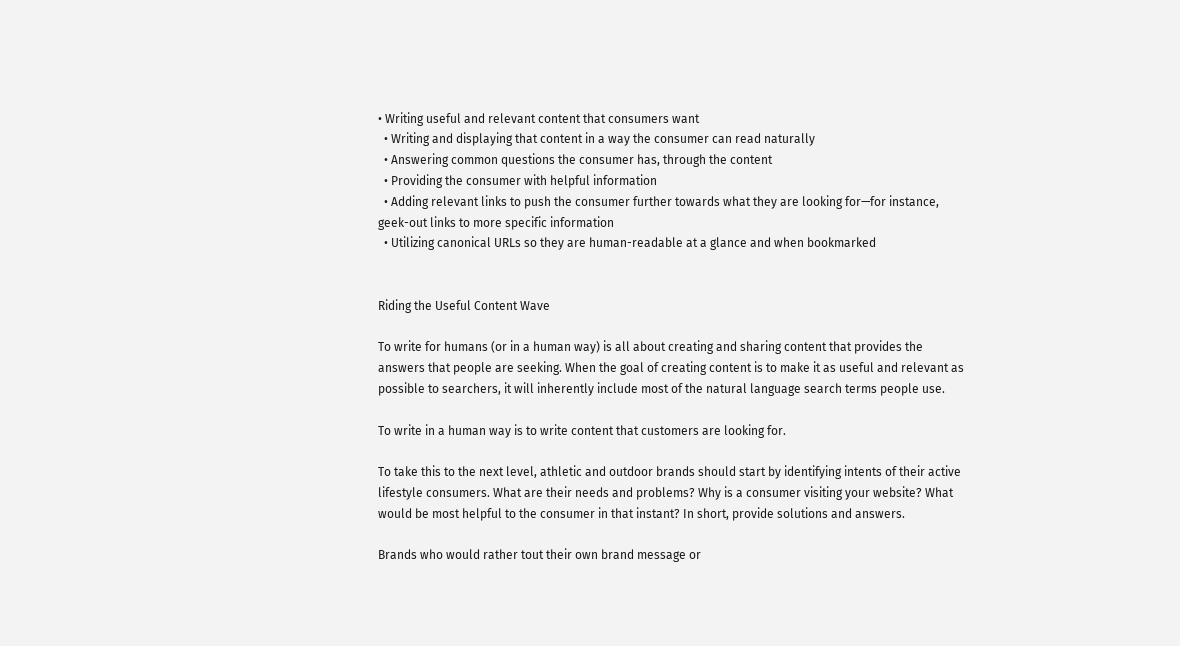• Writing useful and relevant content that consumers want
  • Writing and displaying that content in a way the consumer can read naturally
  • Answering common questions the consumer has, through the content
  • Providing the consumer with helpful information
  • Adding relevant links to push the consumer further towards what they are looking for—for instance, geek-out links to more specific information
  • Utilizing canonical URLs so they are human-readable at a glance and when bookmarked


Riding the Useful Content Wave

To write for humans (or in a human way) is all about creating and sharing content that provides the answers that people are seeking. When the goal of creating content is to make it as useful and relevant as possible to searchers, it will inherently include most of the natural language search terms people use.

To write in a human way is to write content that customers are looking for.

To take this to the next level, athletic and outdoor brands should start by identifying intents of their active lifestyle consumers. What are their needs and problems? Why is a consumer visiting your website? What would be most helpful to the consumer in that instant? In short, provide solutions and answers.

Brands who would rather tout their own brand message or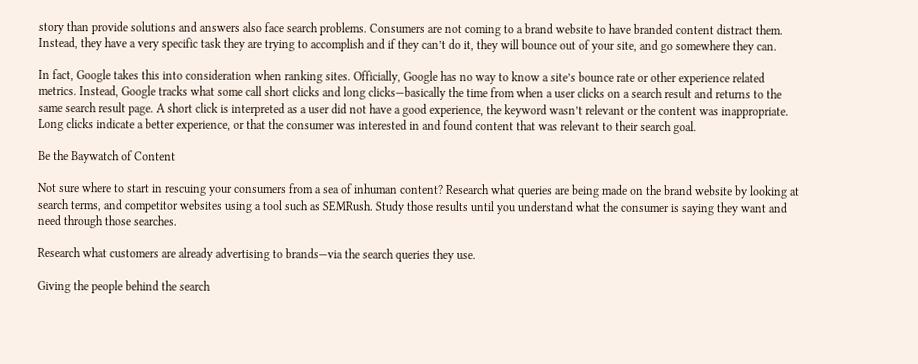story than provide solutions and answers also face search problems. Consumers are not coming to a brand website to have branded content distract them. Instead, they have a very specific task they are trying to accomplish and if they can’t do it, they will bounce out of your site, and go somewhere they can.

In fact, Google takes this into consideration when ranking sites. Officially, Google has no way to know a site’s bounce rate or other experience related metrics. Instead, Google tracks what some call short clicks and long clicks—basically the time from when a user clicks on a search result and returns to the same search result page. A short click is interpreted as a user did not have a good experience, the keyword wasn’t relevant or the content was inappropriate. Long clicks indicate a better experience, or that the consumer was interested in and found content that was relevant to their search goal.

Be the Baywatch of Content

Not sure where to start in rescuing your consumers from a sea of inhuman content? Research what queries are being made on the brand website by looking at search terms, and competitor websites using a tool such as SEMRush. Study those results until you understand what the consumer is saying they want and need through those searches.

Research what customers are already advertising to brands—via the search queries they use.

Giving the people behind the search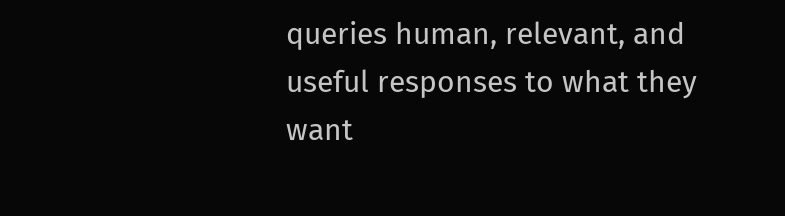queries human, relevant, and useful responses to what they want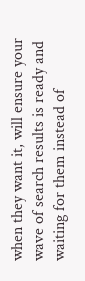when they want it, will ensure your wave of search results is ready and waiting for them instead of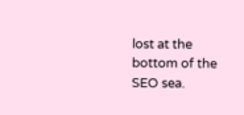lost at the bottom of the SEO sea.